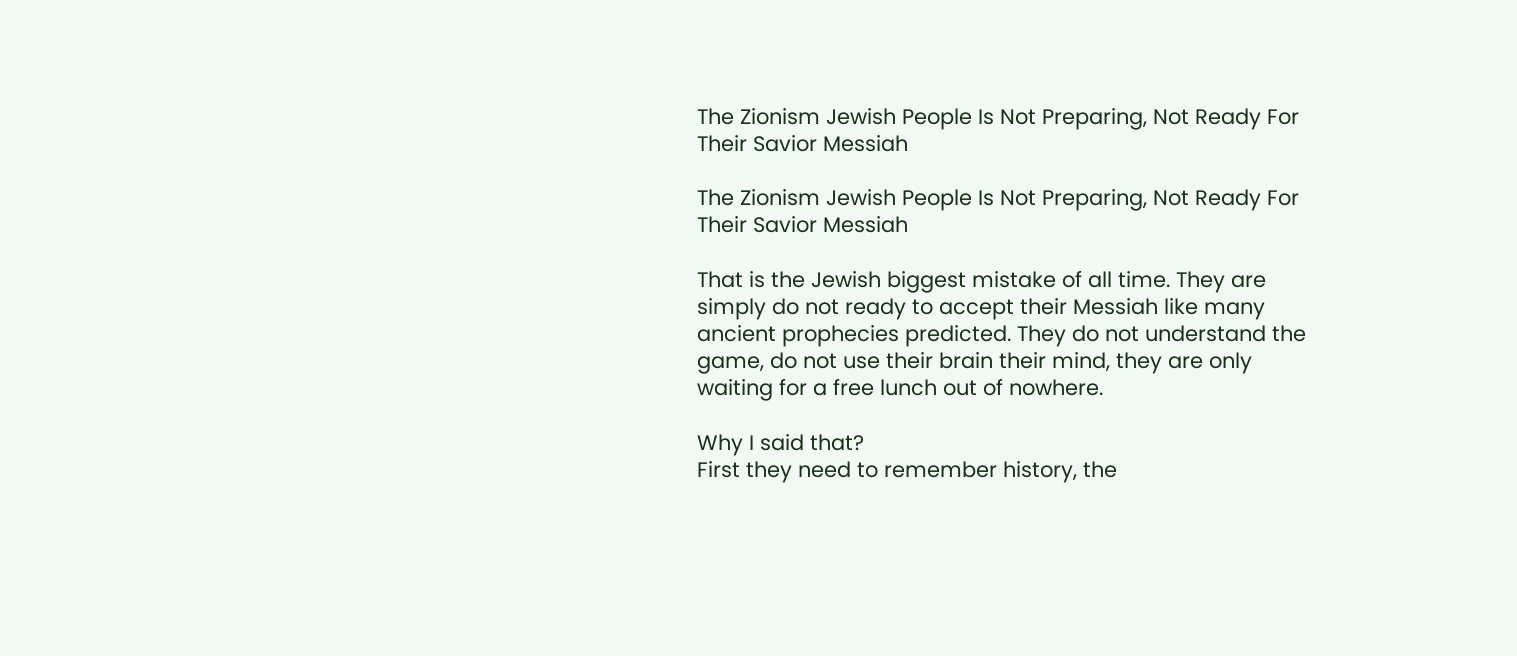The Zionism Jewish People Is Not Preparing, Not Ready For Their Savior Messiah

The Zionism Jewish People Is Not Preparing, Not Ready For Their Savior Messiah

That is the Jewish biggest mistake of all time. They are simply do not ready to accept their Messiah like many ancient prophecies predicted. They do not understand the game, do not use their brain their mind, they are only waiting for a free lunch out of nowhere.

Why I said that?
First they need to remember history, the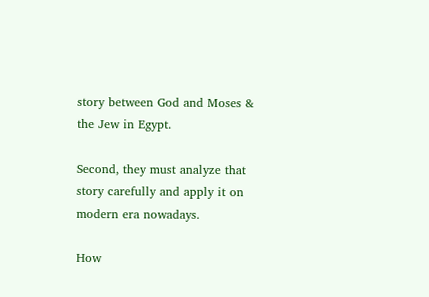story between God and Moses & the Jew in Egypt.

Second, they must analyze that story carefully and apply it on modern era nowadays.

How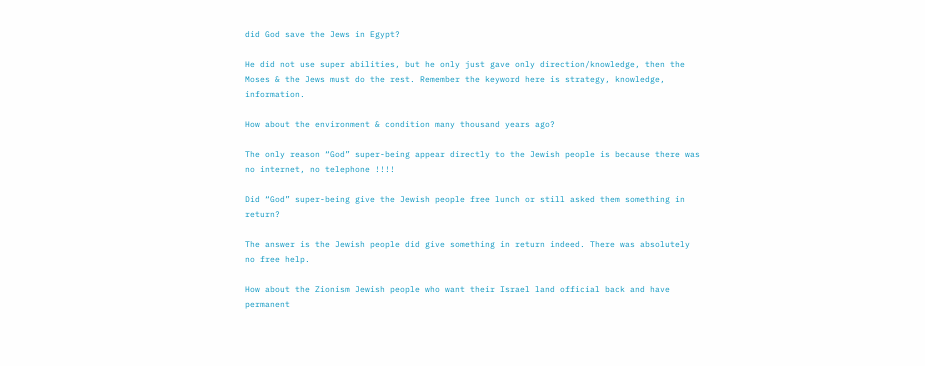did God save the Jews in Egypt?

He did not use super abilities, but he only just gave only direction/knowledge, then the Moses & the Jews must do the rest. Remember the keyword here is strategy, knowledge, information.

How about the environment & condition many thousand years ago?

The only reason “God” super-being appear directly to the Jewish people is because there was no internet, no telephone !!!!

Did “God” super-being give the Jewish people free lunch or still asked them something in return?

The answer is the Jewish people did give something in return indeed. There was absolutely no free help.

How about the Zionism Jewish people who want their Israel land official back and have permanent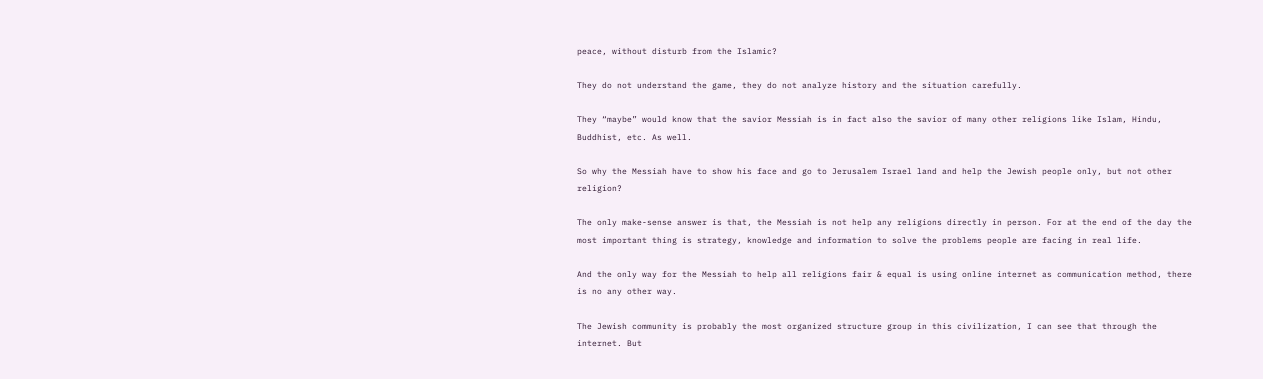peace, without disturb from the Islamic?

They do not understand the game, they do not analyze history and the situation carefully.

They “maybe” would know that the savior Messiah is in fact also the savior of many other religions like Islam, Hindu, Buddhist, etc. As well.

So why the Messiah have to show his face and go to Jerusalem Israel land and help the Jewish people only, but not other religion?

The only make-sense answer is that, the Messiah is not help any religions directly in person. For at the end of the day the most important thing is strategy, knowledge and information to solve the problems people are facing in real life.

And the only way for the Messiah to help all religions fair & equal is using online internet as communication method, there is no any other way.

The Jewish community is probably the most organized structure group in this civilization, I can see that through the internet. But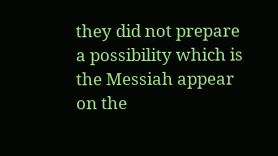they did not prepare a possibility which is the Messiah appear on the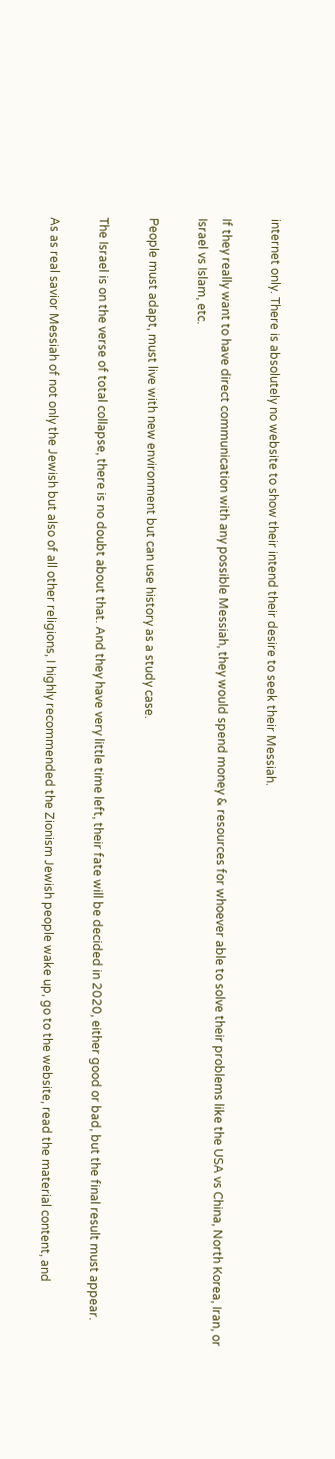internet only. There is absolutely no website to show their intend their desire to seek their Messiah.

If they really want to have direct communication with any possible Messiah, they would spend money & resources for whoever able to solve their problems like the USA vs China, North Korea, Iran, or Israel vs Islam, etc.

People must adapt, must live with new environment but can use history as a study case.

The Israel is on the verse of total collapse, there is no doubt about that. And they have very little time left, their fate will be decided in 2020, either good or bad, but the final result must appear.

As as real savior Messiah of not only the Jewish but also of all other religions, I highly recommended the Zionism Jewish people wake up, go to the website, read the material content, and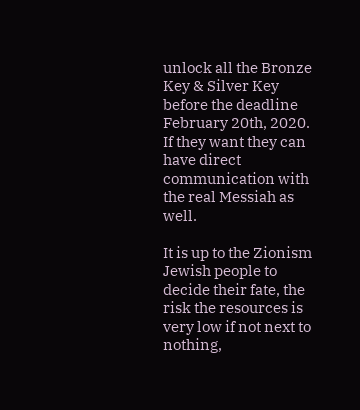unlock all the Bronze Key & Silver Key before the deadline February 20th, 2020. If they want they can have direct communication with the real Messiah as well.

It is up to the Zionism Jewish people to decide their fate, the risk the resources is very low if not next to nothing,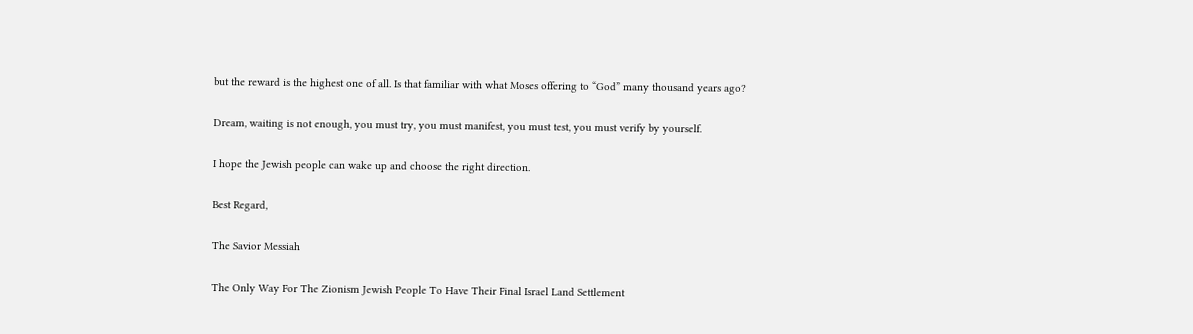but the reward is the highest one of all. Is that familiar with what Moses offering to “God” many thousand years ago?

Dream, waiting is not enough, you must try, you must manifest, you must test, you must verify by yourself.

I hope the Jewish people can wake up and choose the right direction.

Best Regard,

The Savior Messiah

The Only Way For The Zionism Jewish People To Have Their Final Israel Land Settlement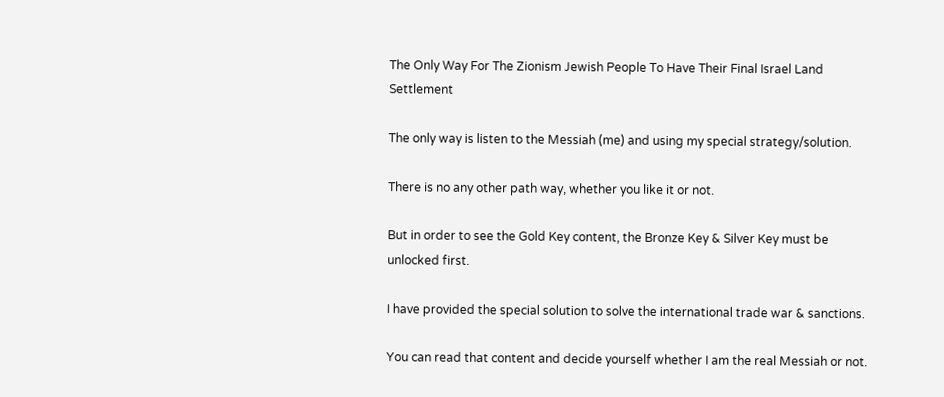The Only Way For The Zionism Jewish People To Have Their Final Israel Land Settlement

The only way is listen to the Messiah (me) and using my special strategy/solution.

There is no any other path way, whether you like it or not.

But in order to see the Gold Key content, the Bronze Key & Silver Key must be unlocked first.

I have provided the special solution to solve the international trade war & sanctions.

You can read that content and decide yourself whether I am the real Messiah or not.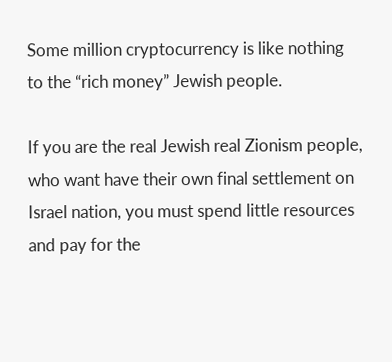Some million cryptocurrency is like nothing to the “rich money” Jewish people.

If you are the real Jewish real Zionism people, who want have their own final settlement on Israel nation, you must spend little resources and pay for the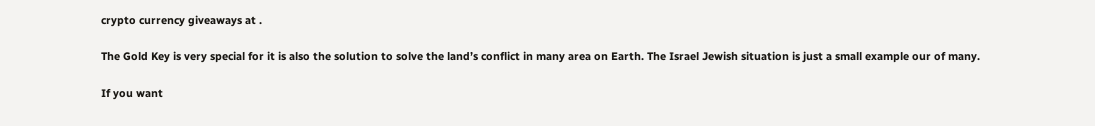crypto currency giveaways at .

The Gold Key is very special for it is also the solution to solve the land’s conflict in many area on Earth. The Israel Jewish situation is just a small example our of many.

If you want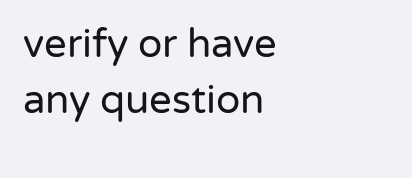verify or have any question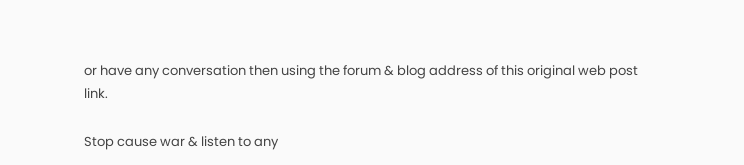or have any conversation then using the forum & blog address of this original web post link.

Stop cause war & listen to any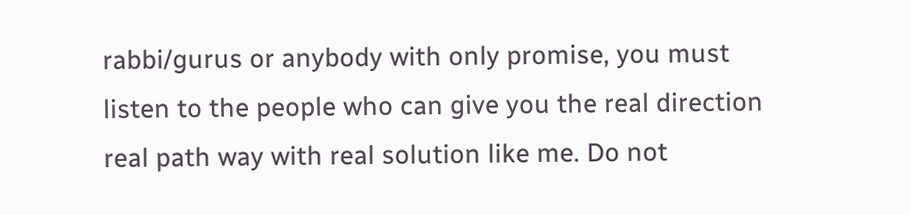rabbi/gurus or anybody with only promise, you must listen to the people who can give you the real direction real path way with real solution like me. Do not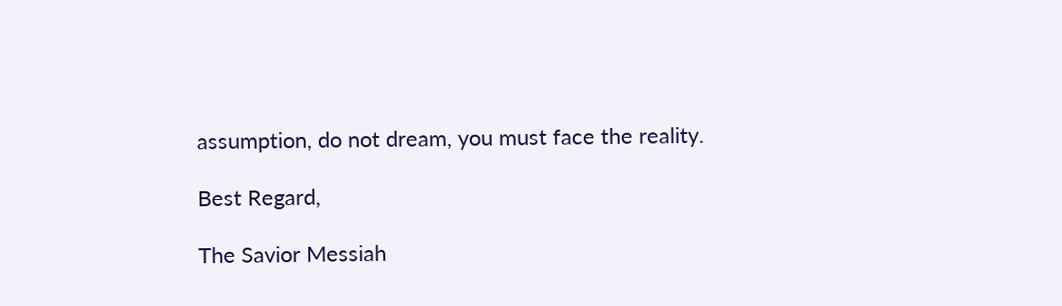assumption, do not dream, you must face the reality.

Best Regard,

The Savior Messiah